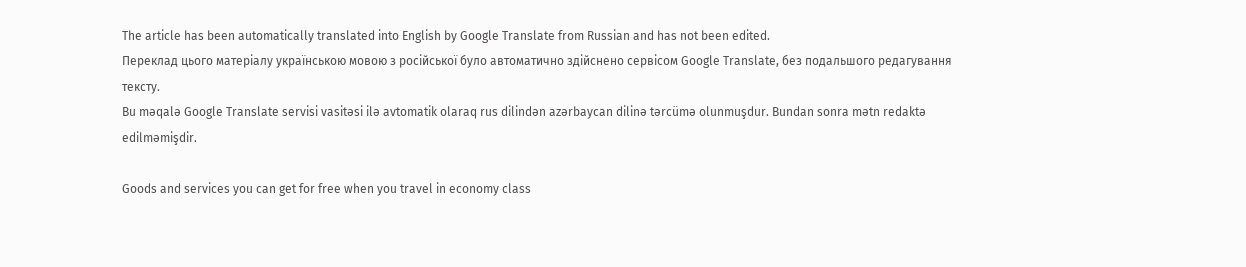The article has been automatically translated into English by Google Translate from Russian and has not been edited.
Переклад цього матеріалу українською мовою з російської було автоматично здійснено сервісом Google Translate, без подальшого редагування тексту.
Bu məqalə Google Translate servisi vasitəsi ilə avtomatik olaraq rus dilindən azərbaycan dilinə tərcümə olunmuşdur. Bundan sonra mətn redaktə edilməmişdir.

Goods and services you can get for free when you travel in economy class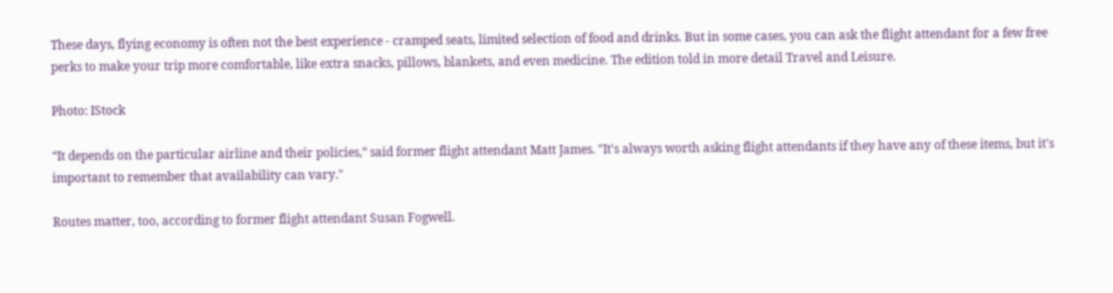These days, flying economy is often not the best experience - cramped seats, limited selection of food and drinks. But in some cases, you can ask the flight attendant for a few free perks to make your trip more comfortable, like extra snacks, pillows, blankets, and even medicine. The edition told in more detail Travel and Leisure.

Photo: IStock

“It depends on the particular airline and their policies,” said former flight attendant Matt James. "It's always worth asking flight attendants if they have any of these items, but it's important to remember that availability can vary."

Routes matter, too, according to former flight attendant Susan Fogwell.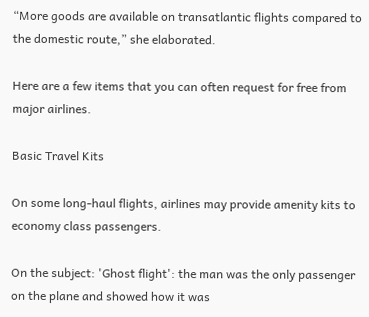“More goods are available on transatlantic flights compared to the domestic route,” she elaborated.

Here are a few items that you can often request for free from major airlines.

Basic Travel Kits

On some long-haul flights, airlines may provide amenity kits to economy class passengers.

On the subject: 'Ghost flight': the man was the only passenger on the plane and showed how it was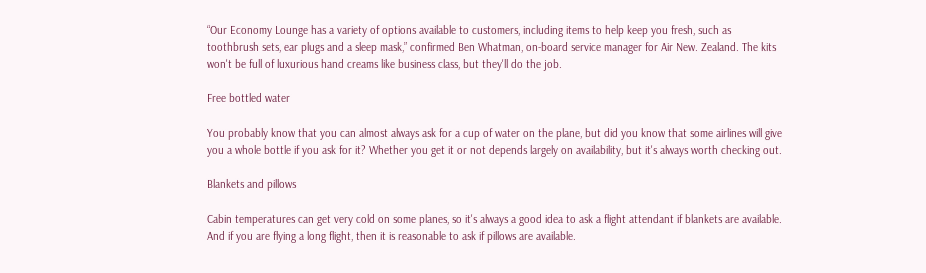“Our Economy Lounge has a variety of options available to customers, including items to help keep you fresh, such as toothbrush sets, ear plugs and a sleep mask,” confirmed Ben Whatman, on-board service manager for Air New. Zealand. The kits won't be full of luxurious hand creams like business class, but they'll do the job.

Free bottled water

You probably know that you can almost always ask for a cup of water on the plane, but did you know that some airlines will give you a whole bottle if you ask for it? Whether you get it or not depends largely on availability, but it's always worth checking out.

Blankets and pillows

Cabin temperatures can get very cold on some planes, so it's always a good idea to ask a flight attendant if blankets are available. And if you are flying a long flight, then it is reasonable to ask if pillows are available.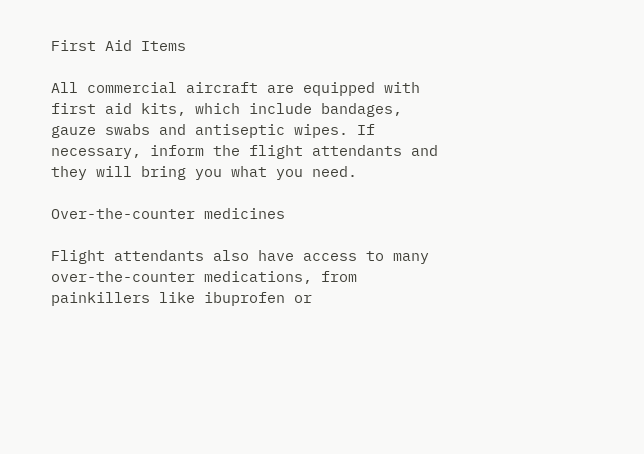First Aid Items

All commercial aircraft are equipped with first aid kits, which include bandages, gauze swabs and antiseptic wipes. If necessary, inform the flight attendants and they will bring you what you need.

Over-the-counter medicines

Flight attendants also have access to many over-the-counter medications, from painkillers like ibuprofen or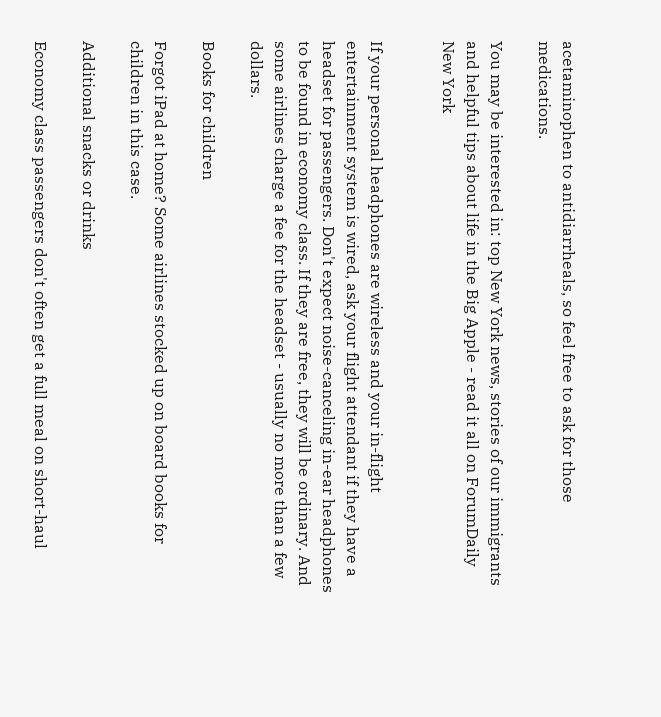acetaminophen to antidiarrheals, so feel free to ask for those medications.

You may be interested in: top New York news, stories of our immigrants and helpful tips about life in the Big Apple - read it all on ForumDaily New York


If your personal headphones are wireless and your in-flight entertainment system is wired, ask your flight attendant if they have a headset for passengers. Don't expect noise-canceling in-ear headphones to be found in economy class. If they are free, they will be ordinary. And some airlines charge a fee for the headset - usually no more than a few dollars.

Books for children

Forgot iPad at home? Some airlines stocked up on board books for children in this case.

Additional snacks or drinks

Economy class passengers don't often get a full meal on short-haul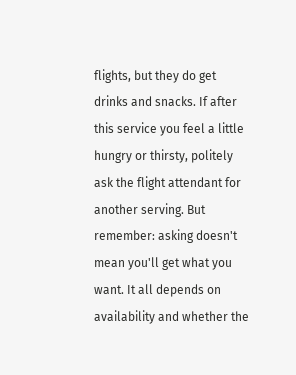flights, but they do get drinks and snacks. If after this service you feel a little hungry or thirsty, politely ask the flight attendant for another serving. But remember: asking doesn't mean you'll get what you want. It all depends on availability and whether the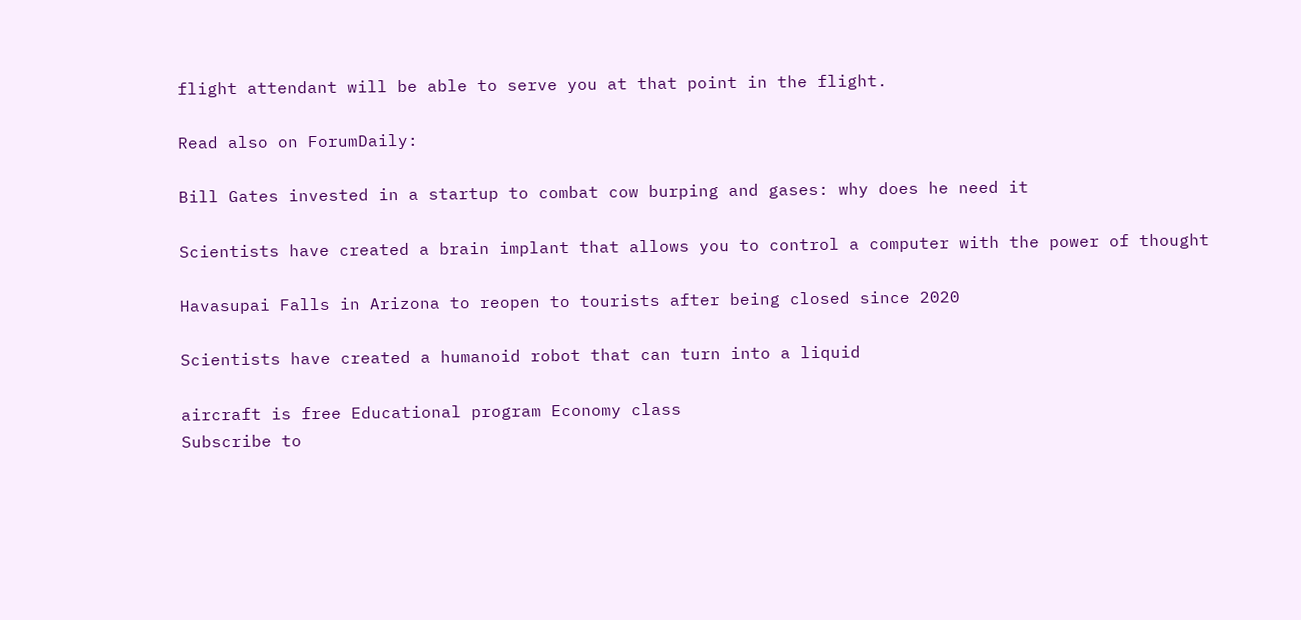flight attendant will be able to serve you at that point in the flight.

Read also on ForumDaily:

Bill Gates invested in a startup to combat cow burping and gases: why does he need it

Scientists have created a brain implant that allows you to control a computer with the power of thought

Havasupai Falls in Arizona to reopen to tourists after being closed since 2020

Scientists have created a humanoid robot that can turn into a liquid

aircraft is free Educational program Economy class
Subscribe to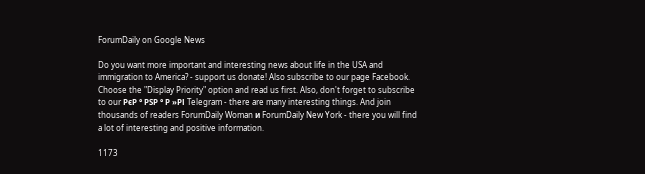ForumDaily on Google News

Do you want more important and interesting news about life in the USA and immigration to America? - support us donate! Also subscribe to our page Facebook. Choose the "Display Priority" option and read us first. Also, don't forget to subscribe to our РєР ° РЅР ° Р »РІ Telegram - there are many interesting things. And join thousands of readers ForumDaily Woman и ForumDaily New York - there you will find a lot of interesting and positive information.

1173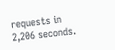requests in 2,206 seconds.